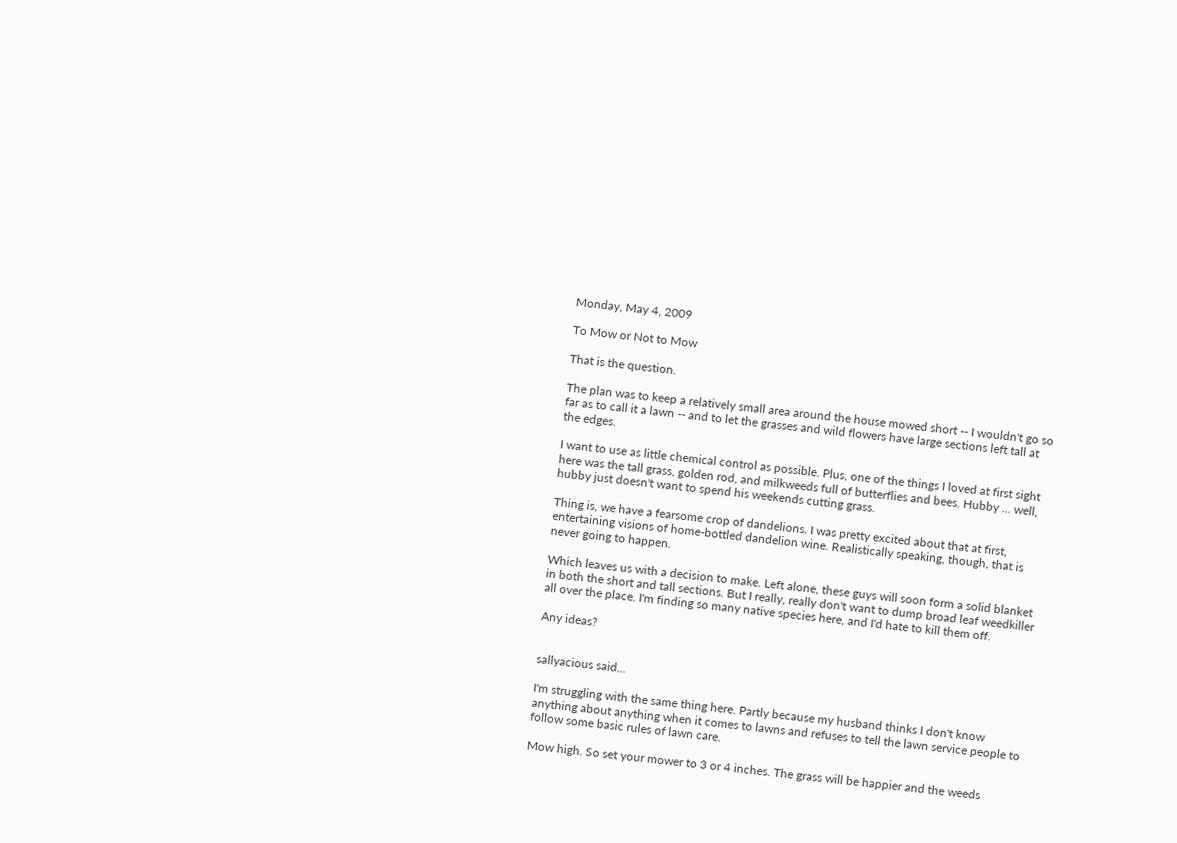Monday, May 4, 2009

To Mow or Not to Mow

That is the question.

The plan was to keep a relatively small area around the house mowed short -- I wouldn't go so far as to call it a lawn -- and to let the grasses and wild flowers have large sections left tall at the edges.

I want to use as little chemical control as possible. Plus, one of the things I loved at first sight here was the tall grass, golden rod, and milkweeds full of butterflies and bees. Hubby ... well, hubby just doesn't want to spend his weekends cutting grass.

Thing is, we have a fearsome crop of dandelions. I was pretty excited about that at first, entertaining visions of home-bottled dandelion wine. Realistically speaking, though, that is never going to happen.

Which leaves us with a decision to make. Left alone, these guys will soon form a solid blanket in both the short and tall sections. But I really, really don't want to dump broad leaf weedkiller all over the place. I'm finding so many native species here, and I'd hate to kill them off.

Any ideas?


sallyacious said...

I'm struggling with the same thing here. Partly because my husband thinks I don't know anything about anything when it comes to lawns and refuses to tell the lawn service people to follow some basic rules of lawn care.

Mow high. So set your mower to 3 or 4 inches. The grass will be happier and the weeds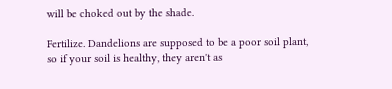will be choked out by the shade.

Fertilize. Dandelions are supposed to be a poor soil plant, so if your soil is healthy, they aren't as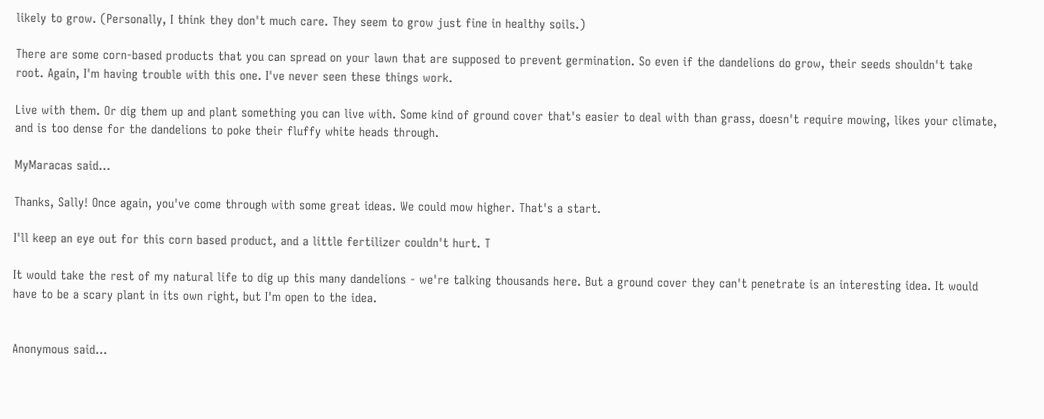likely to grow. (Personally, I think they don't much care. They seem to grow just fine in healthy soils.)

There are some corn-based products that you can spread on your lawn that are supposed to prevent germination. So even if the dandelions do grow, their seeds shouldn't take root. Again, I'm having trouble with this one. I've never seen these things work.

Live with them. Or dig them up and plant something you can live with. Some kind of ground cover that's easier to deal with than grass, doesn't require mowing, likes your climate, and is too dense for the dandelions to poke their fluffy white heads through.

MyMaracas said...

Thanks, Sally! Once again, you've come through with some great ideas. We could mow higher. That's a start.

I'll keep an eye out for this corn based product, and a little fertilizer couldn't hurt. T

It would take the rest of my natural life to dig up this many dandelions - we're talking thousands here. But a ground cover they can't penetrate is an interesting idea. It would have to be a scary plant in its own right, but I'm open to the idea.


Anonymous said...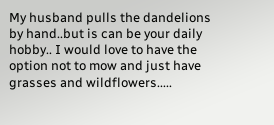My husband pulls the dandelions by hand..but is can be your daily hobby.. I would love to have the option not to mow and just have grasses and wildflowers.....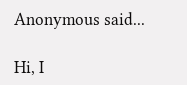Anonymous said...

Hi, I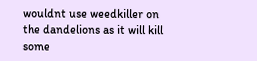wouldnt use weedkiller on the dandelions as it will kill some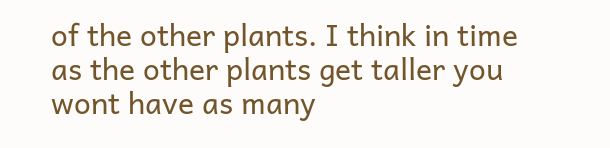of the other plants. I think in time as the other plants get taller you wont have as many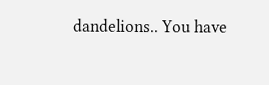dandelions.. You have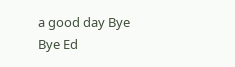a good day Bye Bye Ed